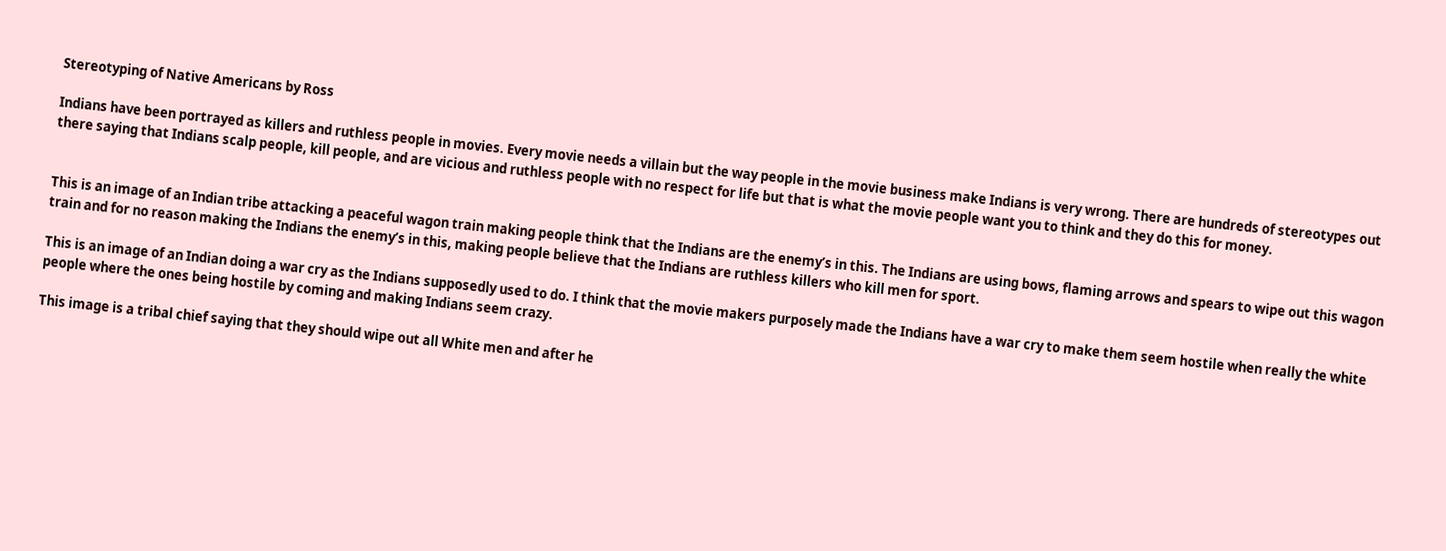Stereotyping of Native Americans by Ross

Indians have been portrayed as killers and ruthless people in movies. Every movie needs a villain but the way people in the movie business make Indians is very wrong. There are hundreds of stereotypes out there saying that Indians scalp people, kill people, and are vicious and ruthless people with no respect for life but that is what the movie people want you to think and they do this for money.


This is an image of an Indian tribe attacking a peaceful wagon train making people think that the Indians are the enemy’s in this. The Indians are using bows, flaming arrows and spears to wipe out this wagon train and for no reason making the Indians the enemy’s in this, making people believe that the Indians are ruthless killers who kill men for sport.

This is an image of an Indian doing a war cry as the Indians supposedly used to do. I think that the movie makers purposely made the Indians have a war cry to make them seem hostile when really the white people where the ones being hostile by coming and making Indians seem crazy.

This image is a tribal chief saying that they should wipe out all White men and after he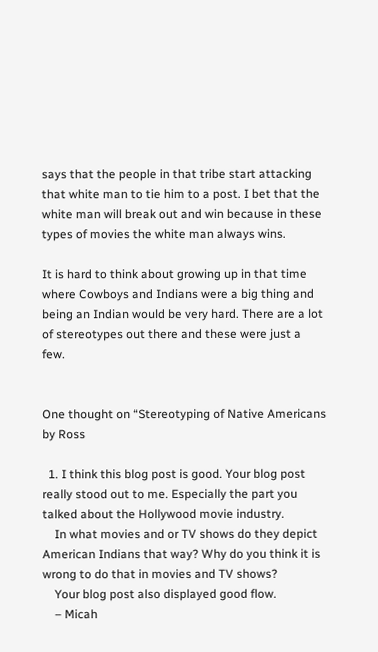says that the people in that tribe start attacking that white man to tie him to a post. I bet that the white man will break out and win because in these types of movies the white man always wins.

It is hard to think about growing up in that time where Cowboys and Indians were a big thing and being an Indian would be very hard. There are a lot of stereotypes out there and these were just a few.


One thought on “Stereotyping of Native Americans by Ross

  1. I think this blog post is good. Your blog post really stood out to me. Especially the part you talked about the Hollywood movie industry.
    In what movies and or TV shows do they depict American Indians that way? Why do you think it is wrong to do that in movies and TV shows?
    Your blog post also displayed good flow.
    – Micah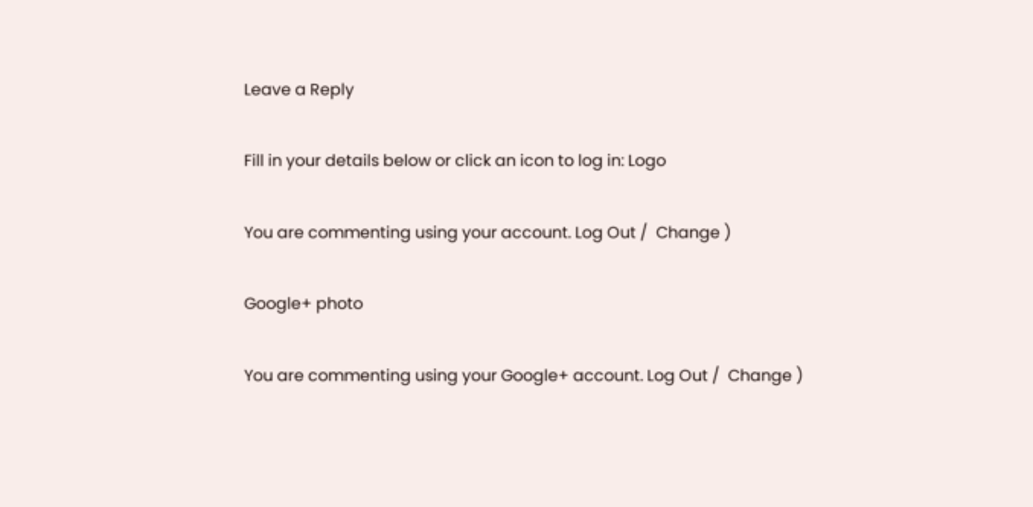Leave a Reply

Fill in your details below or click an icon to log in: Logo

You are commenting using your account. Log Out /  Change )

Google+ photo

You are commenting using your Google+ account. Log Out /  Change )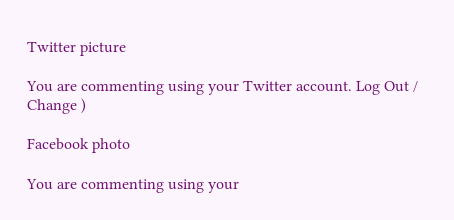Twitter picture

You are commenting using your Twitter account. Log Out /  Change )

Facebook photo

You are commenting using your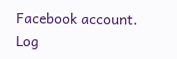Facebook account. Log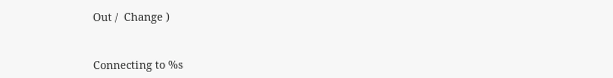Out /  Change )


Connecting to %s